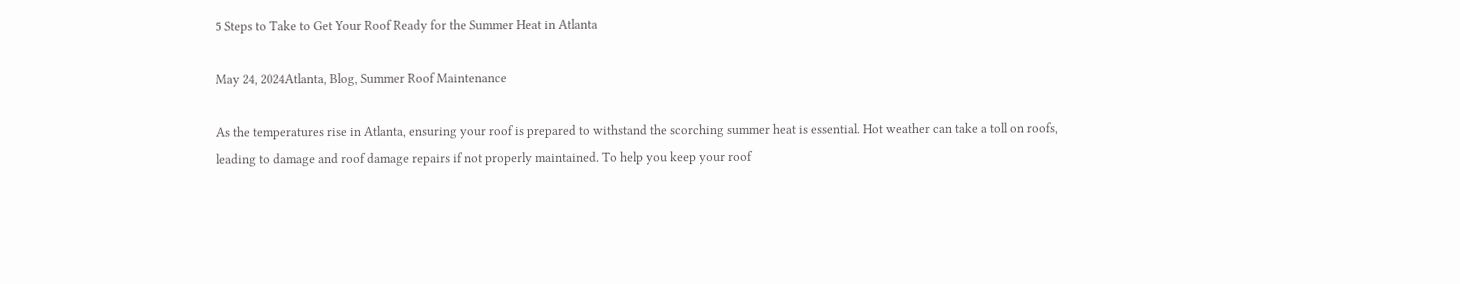5 Steps to Take to Get Your Roof Ready for the Summer Heat in Atlanta

May 24, 2024Atlanta, Blog, Summer Roof Maintenance

As the temperatures rise in Atlanta, ensuring your roof is prepared to withstand the scorching summer heat is essential. Hot weather can take a toll on roofs, leading to damage and roof damage repairs if not properly maintained. To help you keep your roof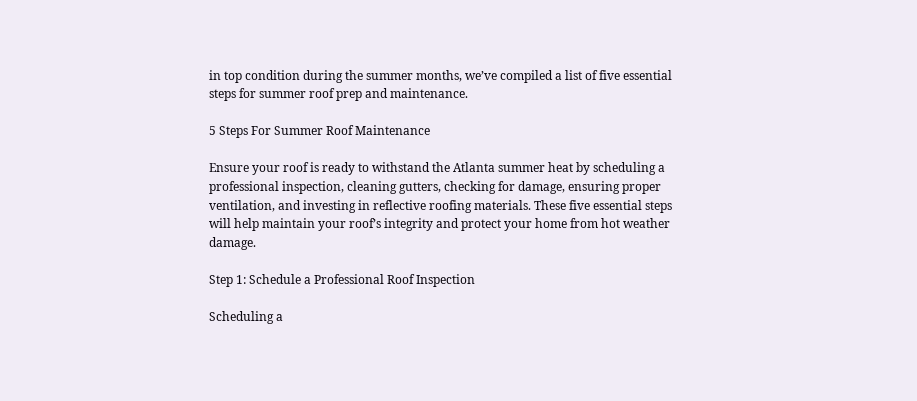in top condition during the summer months, we’ve compiled a list of five essential steps for summer roof prep and maintenance.

5 Steps For Summer Roof Maintenance

Ensure your roof is ready to withstand the Atlanta summer heat by scheduling a professional inspection, cleaning gutters, checking for damage, ensuring proper ventilation, and investing in reflective roofing materials. These five essential steps will help maintain your roof’s integrity and protect your home from hot weather damage.

Step 1: Schedule a Professional Roof Inspection

Scheduling a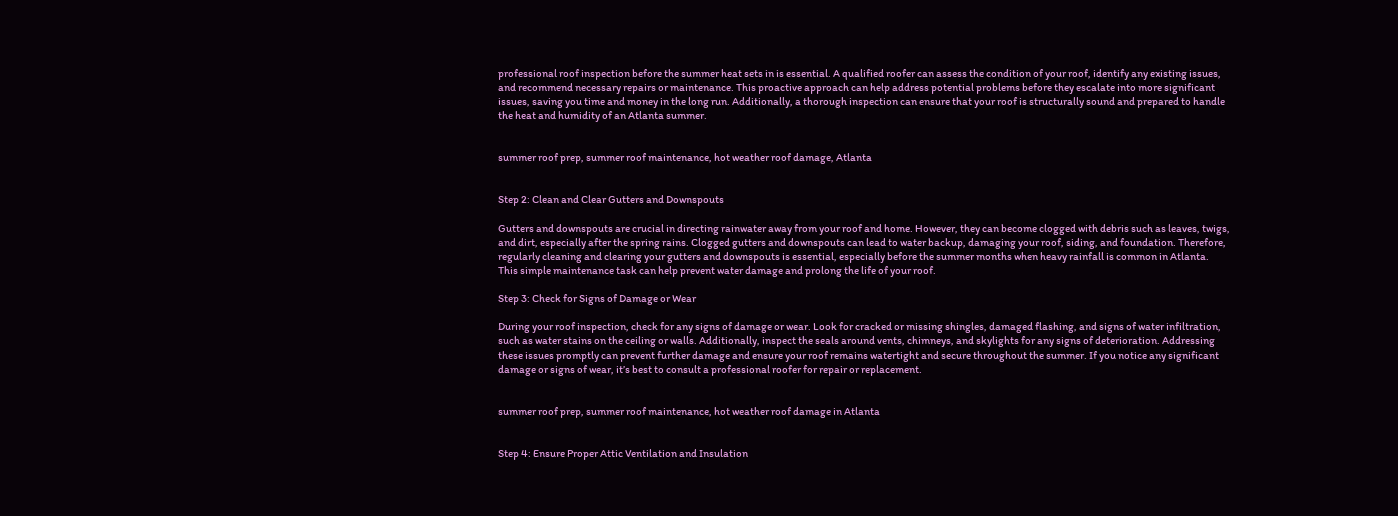professional roof inspection before the summer heat sets in is essential. A qualified roofer can assess the condition of your roof, identify any existing issues, and recommend necessary repairs or maintenance. This proactive approach can help address potential problems before they escalate into more significant issues, saving you time and money in the long run. Additionally, a thorough inspection can ensure that your roof is structurally sound and prepared to handle the heat and humidity of an Atlanta summer.


summer roof prep, summer roof maintenance, hot weather roof damage, Atlanta


Step 2: Clean and Clear Gutters and Downspouts

Gutters and downspouts are crucial in directing rainwater away from your roof and home. However, they can become clogged with debris such as leaves, twigs, and dirt, especially after the spring rains. Clogged gutters and downspouts can lead to water backup, damaging your roof, siding, and foundation. Therefore, regularly cleaning and clearing your gutters and downspouts is essential, especially before the summer months when heavy rainfall is common in Atlanta. This simple maintenance task can help prevent water damage and prolong the life of your roof.

Step 3: Check for Signs of Damage or Wear

During your roof inspection, check for any signs of damage or wear. Look for cracked or missing shingles, damaged flashing, and signs of water infiltration, such as water stains on the ceiling or walls. Additionally, inspect the seals around vents, chimneys, and skylights for any signs of deterioration. Addressing these issues promptly can prevent further damage and ensure your roof remains watertight and secure throughout the summer. If you notice any significant damage or signs of wear, it’s best to consult a professional roofer for repair or replacement.


summer roof prep, summer roof maintenance, hot weather roof damage in Atlanta


Step 4: Ensure Proper Attic Ventilation and Insulation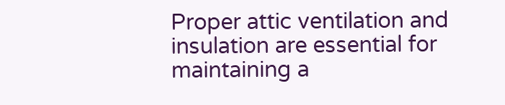Proper attic ventilation and insulation are essential for maintaining a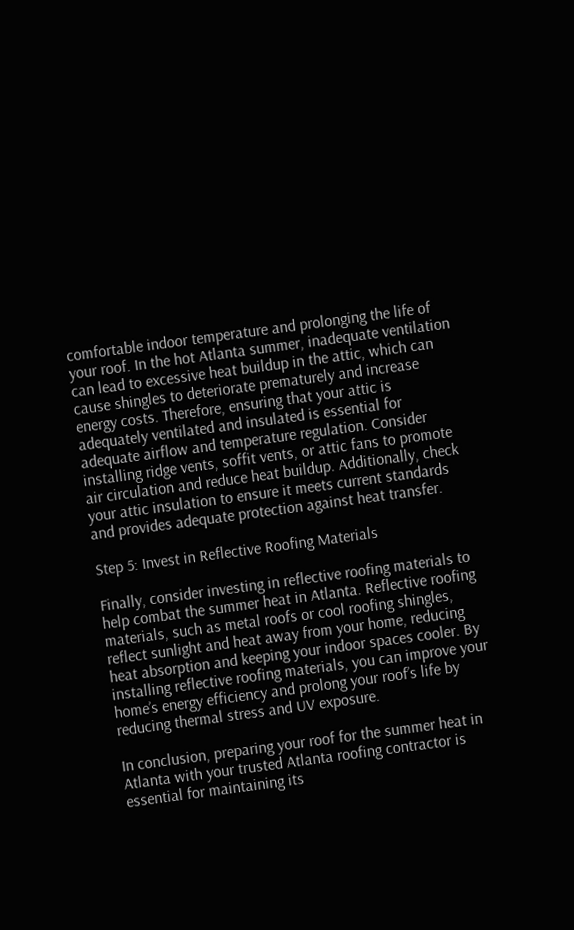comfortable indoor temperature and prolonging the life of your roof. In the hot Atlanta summer, inadequate ventilation can lead to excessive heat buildup in the attic, which can cause shingles to deteriorate prematurely and increase energy costs. Therefore, ensuring that your attic is adequately ventilated and insulated is essential for adequate airflow and temperature regulation. Consider installing ridge vents, soffit vents, or attic fans to promote air circulation and reduce heat buildup. Additionally, check your attic insulation to ensure it meets current standards and provides adequate protection against heat transfer.

Step 5: Invest in Reflective Roofing Materials

Finally, consider investing in reflective roofing materials to help combat the summer heat in Atlanta. Reflective roofing materials, such as metal roofs or cool roofing shingles, reflect sunlight and heat away from your home, reducing heat absorption and keeping your indoor spaces cooler. By installing reflective roofing materials, you can improve your home’s energy efficiency and prolong your roof’s life by reducing thermal stress and UV exposure.

In conclusion, preparing your roof for the summer heat in Atlanta with your trusted Atlanta roofing contractor is essential for maintaining its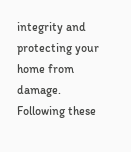integrity and protecting your home from damage. Following these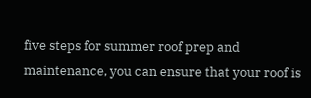five steps for summer roof prep and maintenance, you can ensure that your roof is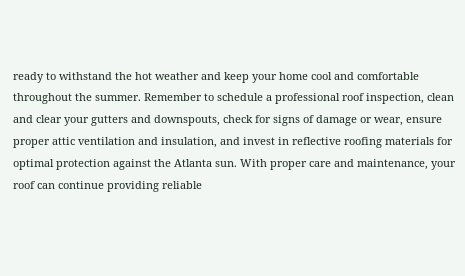ready to withstand the hot weather and keep your home cool and comfortable throughout the summer. Remember to schedule a professional roof inspection, clean and clear your gutters and downspouts, check for signs of damage or wear, ensure proper attic ventilation and insulation, and invest in reflective roofing materials for optimal protection against the Atlanta sun. With proper care and maintenance, your roof can continue providing reliable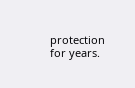protection for years.